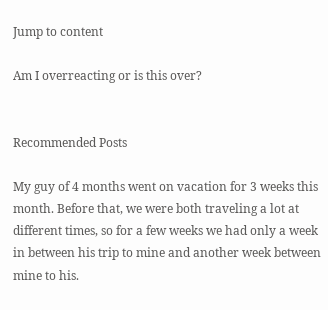Jump to content

Am I overreacting or is this over?


Recommended Posts

My guy of 4 months went on vacation for 3 weeks this month. Before that, we were both traveling a lot at different times, so for a few weeks we had only a week in between his trip to mine and another week between mine to his.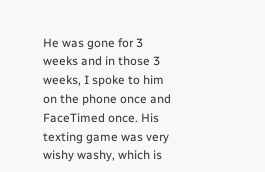He was gone for 3 weeks and in those 3 weeks, I spoke to him on the phone once and FaceTimed once. His texting game was very wishy washy, which is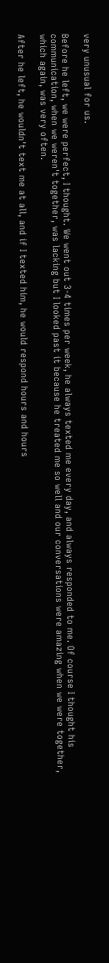very unusual for us.

Before he left, we were perfect, I thought. We went out 3-4 times per week, he always texted me every day, and always responded to me. Of course I thought his communication, when we weren't together, was lacking but I looked past it because he treated me so well and our conversations were amazing when we were together, which again, was very often.

After he left, he wouldn't text me at all, and if I texted him, he would respond hours and hours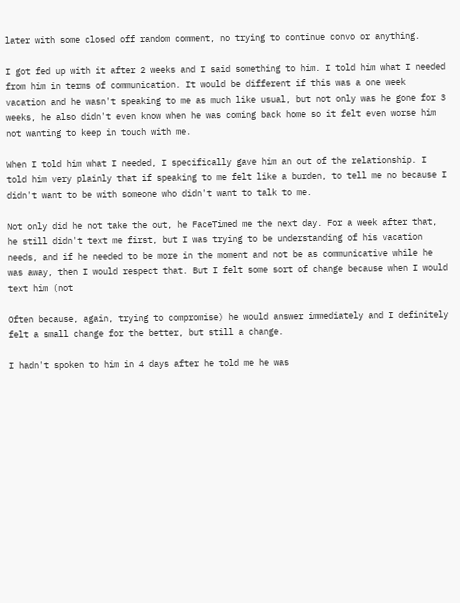later with some closed off random comment, no trying to continue convo or anything.

I got fed up with it after 2 weeks and I said something to him. I told him what I needed from him in terms of communication. It would be different if this was a one week vacation and he wasn't speaking to me as much like usual, but not only was he gone for 3 weeks, he also didn't even know when he was coming back home so it felt even worse him not wanting to keep in touch with me.

When I told him what I needed, I specifically gave him an out of the relationship. I told him very plainly that if speaking to me felt like a burden, to tell me no because I didn't want to be with someone who didn't want to talk to me.

Not only did he not take the out, he FaceTimed me the next day. For a week after that, he still didn't text me first, but I was trying to be understanding of his vacation needs, and if he needed to be more in the moment and not be as communicative while he was away, then I would respect that. But I felt some sort of change because when I would text him (not

Often because, again, trying to compromise) he would answer immediately and I definitely felt a small change for the better, but still a change.

I hadn't spoken to him in 4 days after he told me he was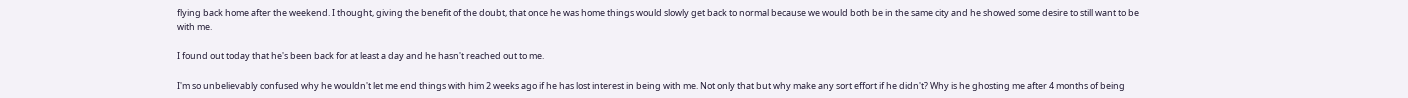flying back home after the weekend. I thought, giving the benefit of the doubt, that once he was home things would slowly get back to normal because we would both be in the same city and he showed some desire to still want to be with me.

I found out today that he's been back for at least a day and he hasn't reached out to me.

I'm so unbelievably confused why he wouldn't let me end things with him 2 weeks ago if he has lost interest in being with me. Not only that but why make any sort effort if he didn't? Why is he ghosting me after 4 months of being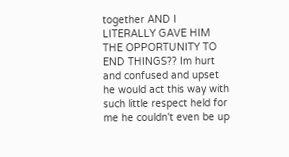together AND I LITERALLY GAVE HIM THE OPPORTUNITY TO END THINGS?? Im hurt and confused and upset he would act this way with such little respect held for me he couldn't even be up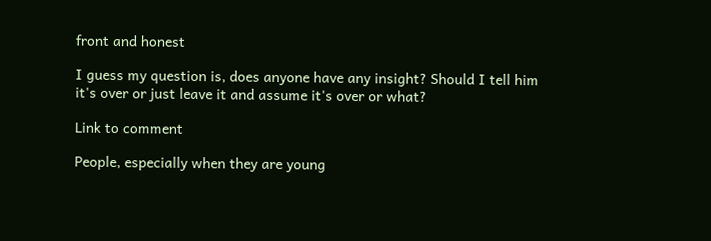front and honest

I guess my question is, does anyone have any insight? Should I tell him it's over or just leave it and assume it's over or what?

Link to comment

People, especially when they are young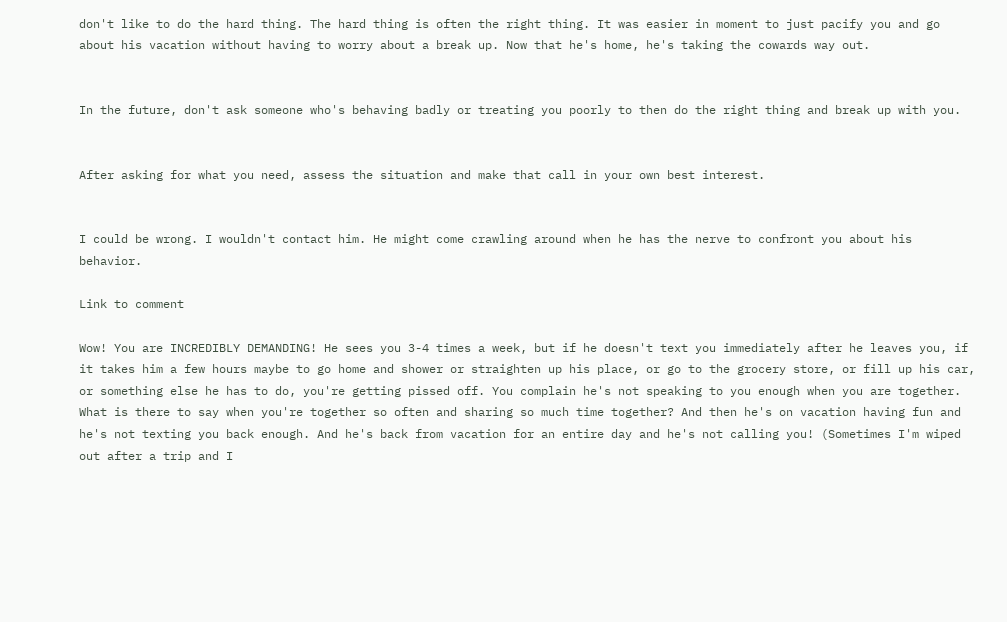don't like to do the hard thing. The hard thing is often the right thing. It was easier in moment to just pacify you and go about his vacation without having to worry about a break up. Now that he's home, he's taking the cowards way out.


In the future, don't ask someone who's behaving badly or treating you poorly to then do the right thing and break up with you.


After asking for what you need, assess the situation and make that call in your own best interest.


I could be wrong. I wouldn't contact him. He might come crawling around when he has the nerve to confront you about his behavior.

Link to comment

Wow! You are INCREDIBLY DEMANDING! He sees you 3-4 times a week, but if he doesn't text you immediately after he leaves you, if it takes him a few hours maybe to go home and shower or straighten up his place, or go to the grocery store, or fill up his car, or something else he has to do, you're getting pissed off. You complain he's not speaking to you enough when you are together. What is there to say when you're together so often and sharing so much time together? And then he's on vacation having fun and he's not texting you back enough. And he's back from vacation for an entire day and he's not calling you! (Sometimes I'm wiped out after a trip and I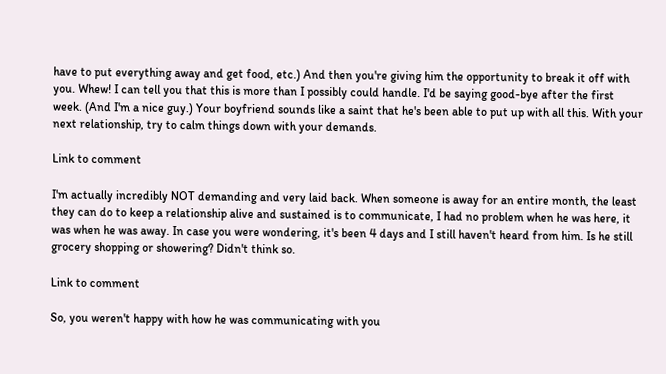have to put everything away and get food, etc.) And then you're giving him the opportunity to break it off with you. Whew! I can tell you that this is more than I possibly could handle. I'd be saying good-bye after the first week. (And I'm a nice guy.) Your boyfriend sounds like a saint that he's been able to put up with all this. With your next relationship, try to calm things down with your demands.

Link to comment

I'm actually incredibly NOT demanding and very laid back. When someone is away for an entire month, the least they can do to keep a relationship alive and sustained is to communicate, I had no problem when he was here, it was when he was away. In case you were wondering, it's been 4 days and I still haven't heard from him. Is he still grocery shopping or showering? Didn't think so.

Link to comment

So, you weren't happy with how he was communicating with you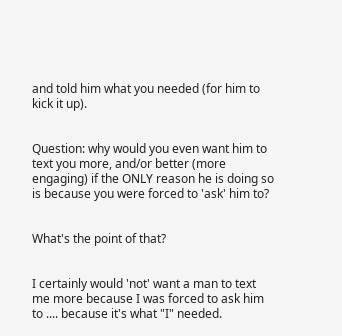and told him what you needed (for him to kick it up).


Question: why would you even want him to text you more, and/or better (more engaging) if the ONLY reason he is doing so is because you were forced to 'ask' him to?


What's the point of that?


I certainly would 'not' want a man to text me more because I was forced to ask him to .... because it's what "I" needed.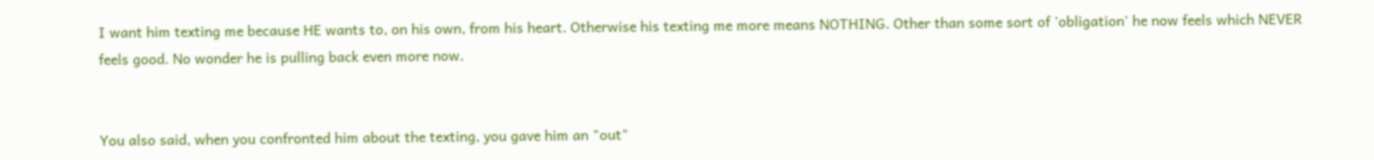I want him texting me because HE wants to, on his own, from his heart. Otherwise his texting me more means NOTHING. Other than some sort of 'obligation' he now feels which NEVER feels good. No wonder he is pulling back even more now.


You also said, when you confronted him about the texting, you gave him an "out"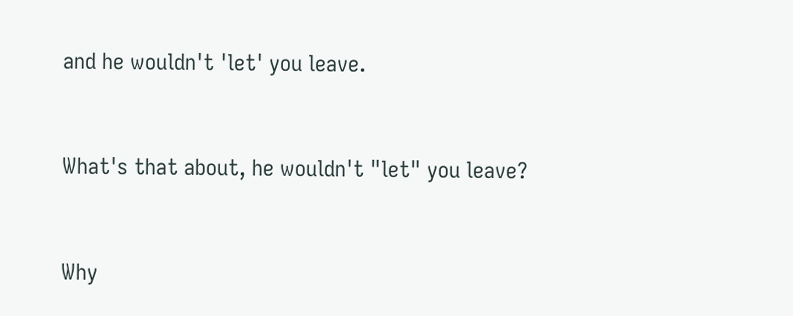and he wouldn't 'let' you leave.


What's that about, he wouldn't "let" you leave?


Why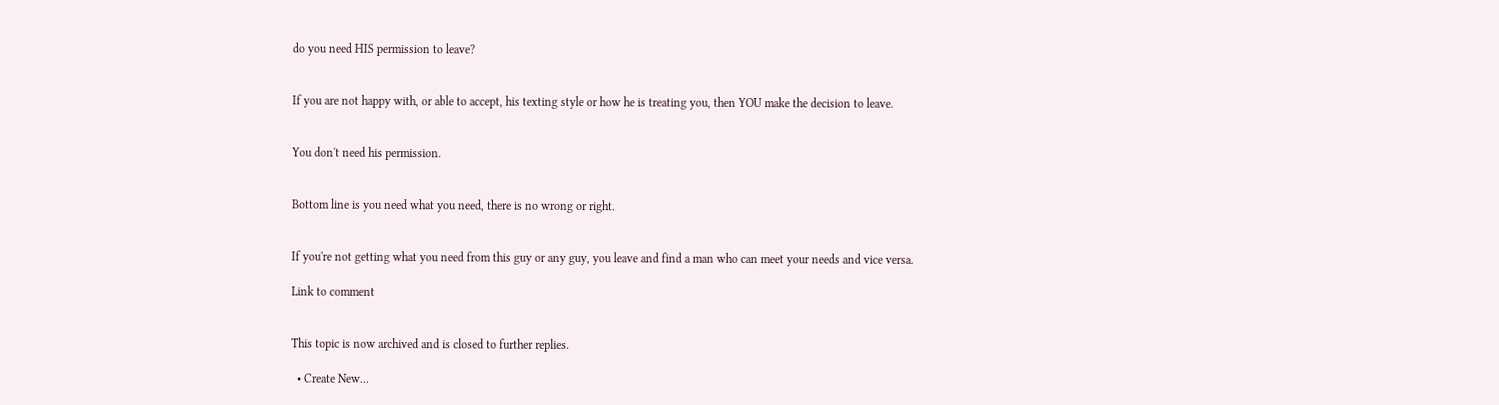do you need HIS permission to leave?


If you are not happy with, or able to accept, his texting style or how he is treating you, then YOU make the decision to leave.


You don't need his permission.


Bottom line is you need what you need, there is no wrong or right.


If you're not getting what you need from this guy or any guy, you leave and find a man who can meet your needs and vice versa.

Link to comment


This topic is now archived and is closed to further replies.

  • Create New...